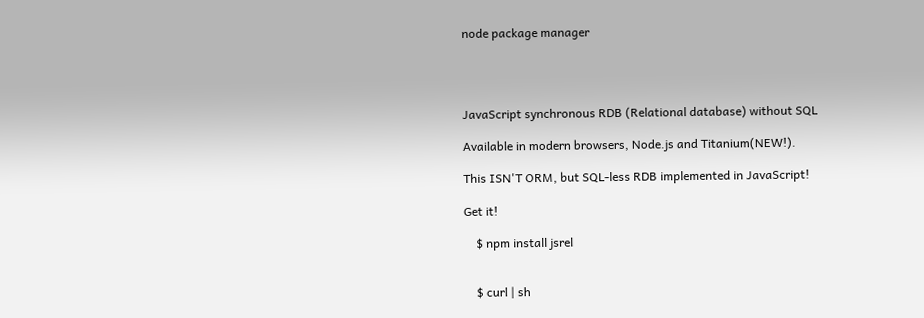node package manager




JavaScript synchronous RDB (Relational database) without SQL

Available in modern browsers, Node.js and Titanium(NEW!).

This ISN'T ORM, but SQL-less RDB implemented in JavaScript!

Get it!

    $ npm install jsrel


    $ curl | sh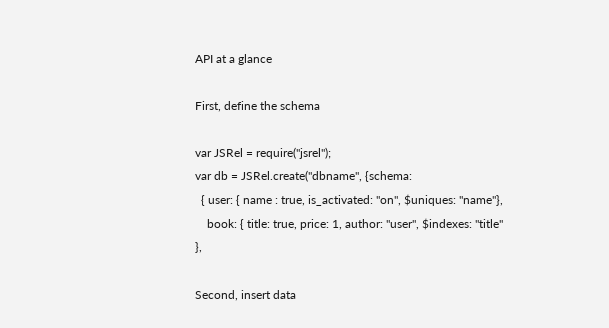API at a glance

First, define the schema

var JSRel = require("jsrel");
var db = JSRel.create("dbname", {schema:
  { user: { name : true, is_activated: "on", $uniques: "name"},
    book: { title: true, price: 1, author: "user", $indexes: "title" },

Second, insert data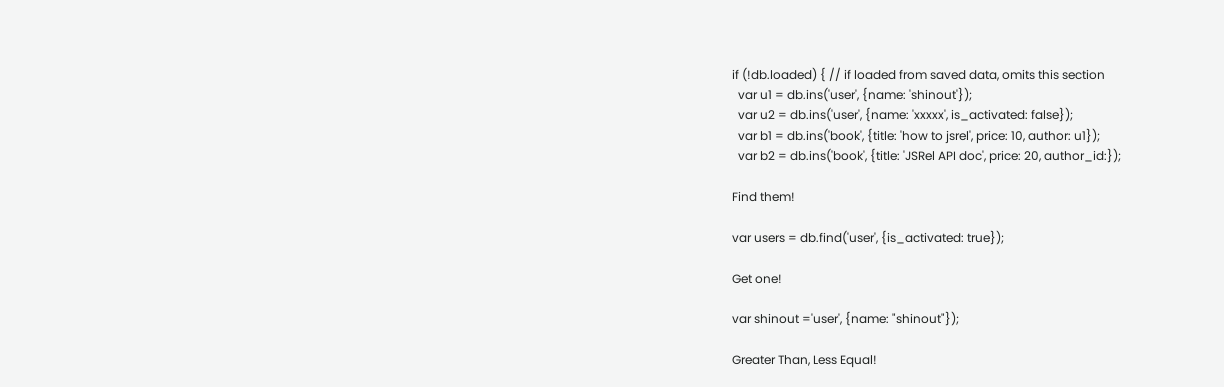if (!db.loaded) { // if loaded from saved data, omits this section
  var u1 = db.ins('user', {name: 'shinout'});
  var u2 = db.ins('user', {name: 'xxxxx', is_activated: false});
  var b1 = db.ins('book', {title: 'how to jsrel', price: 10, author: u1});
  var b2 = db.ins('book', {title: 'JSRel API doc', price: 20, author_id:});

Find them!

var users = db.find('user', {is_activated: true});

Get one!

var shinout ='user', {name: "shinout"});

Greater Than, Less Equal!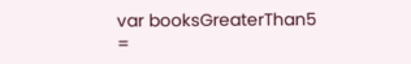var booksGreaterThan5  =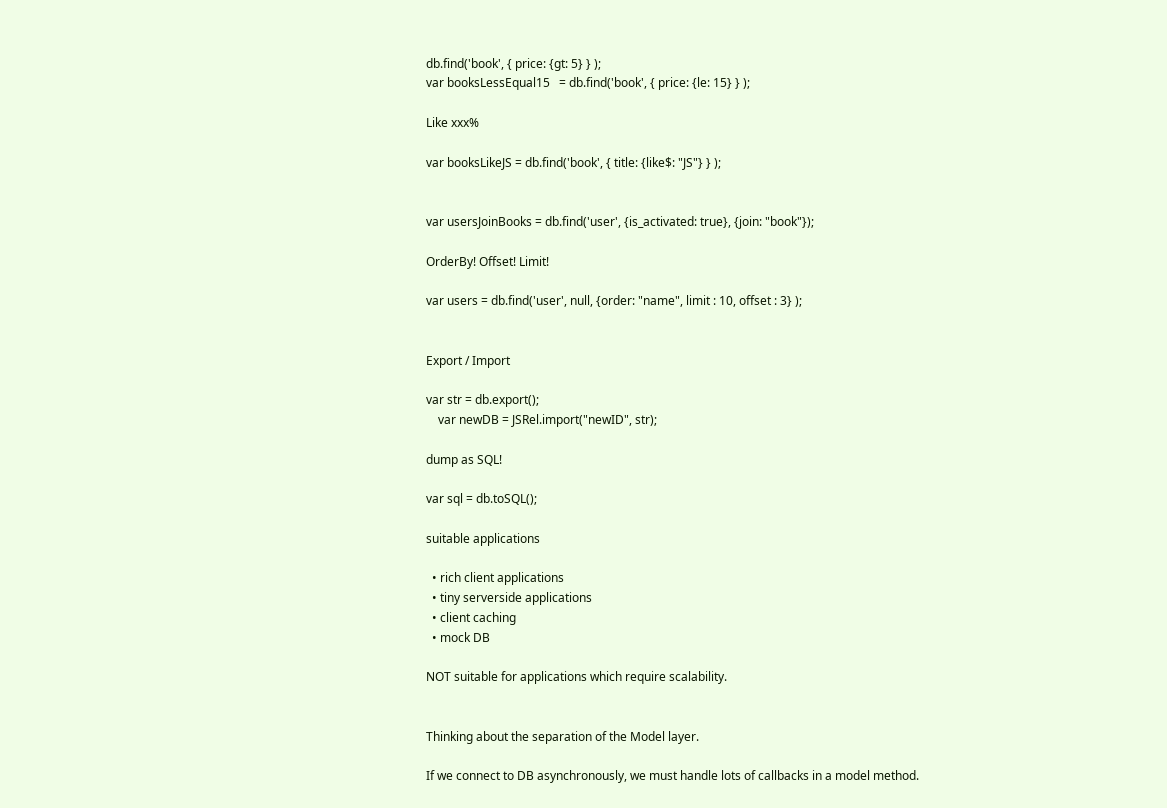db.find('book', { price: {gt: 5} } );
var booksLessEqual15   = db.find('book', { price: {le: 15} } );

Like xxx%

var booksLikeJS = db.find('book', { title: {like$: "JS"} } );


var usersJoinBooks = db.find('user', {is_activated: true}, {join: "book"});

OrderBy! Offset! Limit!

var users = db.find('user', null, {order: "name", limit : 10, offset : 3} );


Export / Import

var str = db.export();
    var newDB = JSRel.import("newID", str);

dump as SQL!

var sql = db.toSQL();

suitable applications

  • rich client applications
  • tiny serverside applications
  • client caching
  • mock DB

NOT suitable for applications which require scalability.


Thinking about the separation of the Model layer.

If we connect to DB asynchronously, we must handle lots of callbacks in a model method.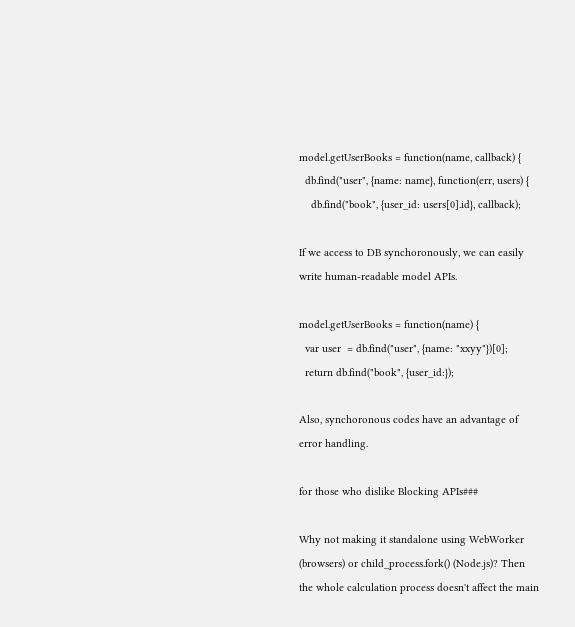model.getUserBooks = function(name, callback) {
  db.find("user", {name: name}, function(err, users) {
    db.find("book", {user_id: users[0].id}, callback);

If we access to DB synchoronously, we can easily write human-readable model APIs.

model.getUserBooks = function(name) {
  var user  = db.find("user", {name: "xxyy"})[0];
  return db.find("book", {user_id:});

Also, synchoronous codes have an advantage of error handling.

for those who dislike Blocking APIs###

Why not making it standalone using WebWorker (browsers) or child_process.fork() (Node.js)? Then the whole calculation process doesn't affect the main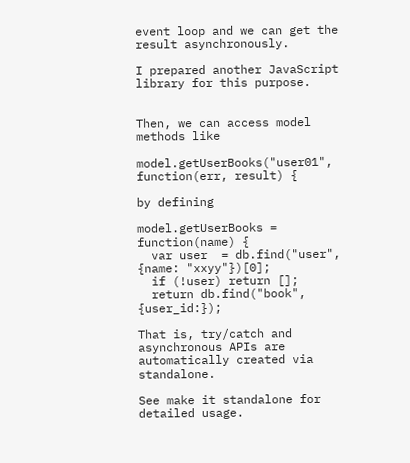event loop and we can get the result asynchronously.

I prepared another JavaScript library for this purpose.


Then, we can access model methods like

model.getUserBooks("user01", function(err, result) {

by defining

model.getUserBooks = function(name) {
  var user  = db.find("user", {name: "xxyy"})[0];
  if (!user) return [];
  return db.find("book", {user_id:});

That is, try/catch and asynchronous APIs are automatically created via standalone.

See make it standalone for detailed usage.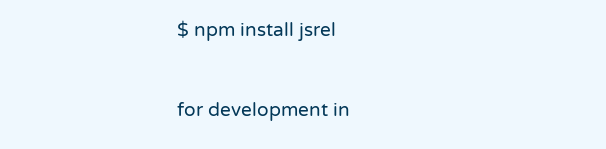$ npm install jsrel

for development in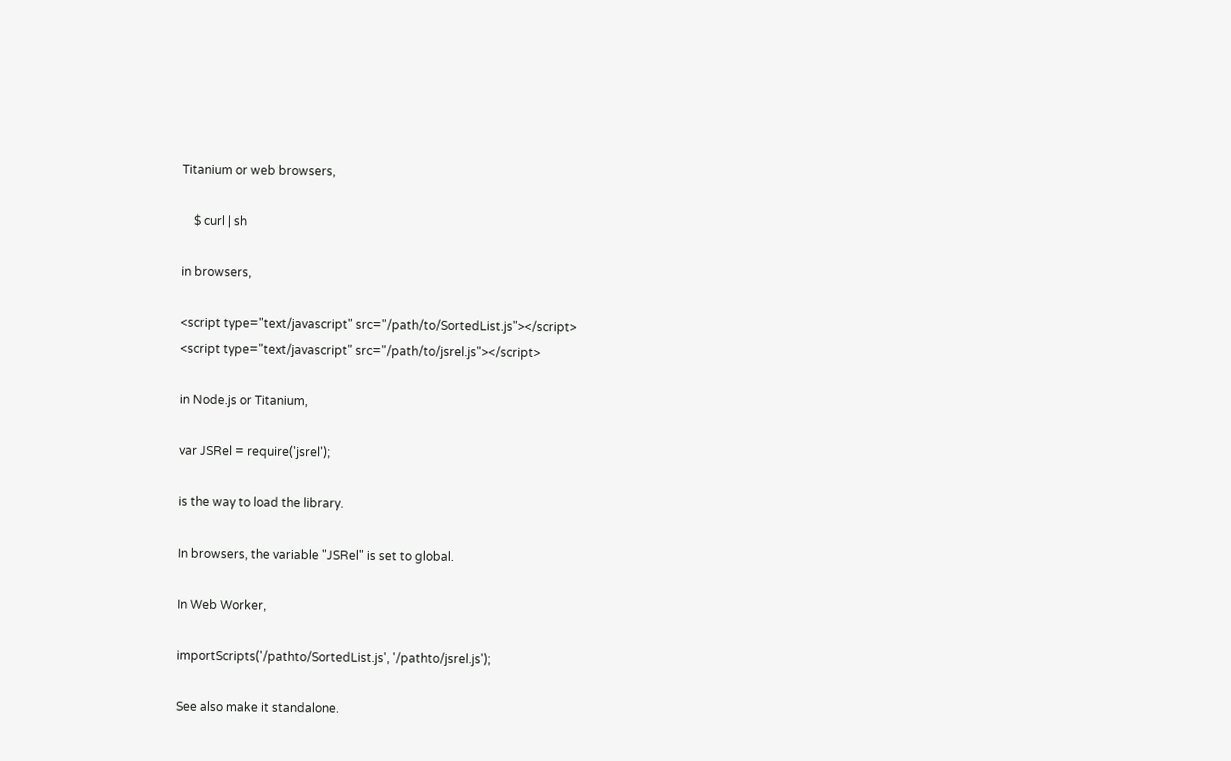Titanium or web browsers,

    $ curl | sh

in browsers,

<script type="text/javascript" src="/path/to/SortedList.js"></script>
<script type="text/javascript" src="/path/to/jsrel.js"></script>

in Node.js or Titanium,

var JSRel = require('jsrel');

is the way to load the library.

In browsers, the variable "JSRel" is set to global.

In Web Worker,

importScripts('/pathto/SortedList.js', '/pathto/jsrel.js');

See also make it standalone.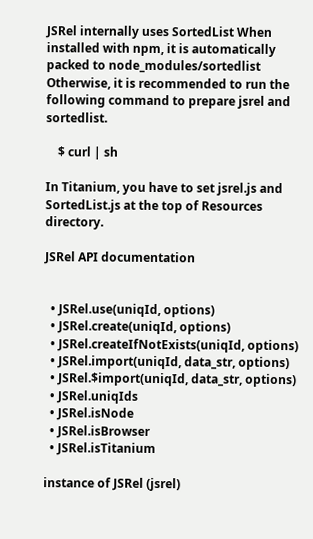JSRel internally uses SortedList When installed with npm, it is automatically packed to node_modules/sortedlist Otherwise, it is recommended to run the following command to prepare jsrel and sortedlist.

    $ curl | sh

In Titanium, you have to set jsrel.js and SortedList.js at the top of Resources directory.

JSRel API documentation


  • JSRel.use(uniqId, options)
  • JSRel.create(uniqId, options)
  • JSRel.createIfNotExists(uniqId, options)
  • JSRel.import(uniqId, data_str, options)
  • JSRel.$import(uniqId, data_str, options)
  • JSRel.uniqIds
  • JSRel.isNode
  • JSRel.isBrowser
  • JSRel.isTitanium

instance of JSRel (jsrel)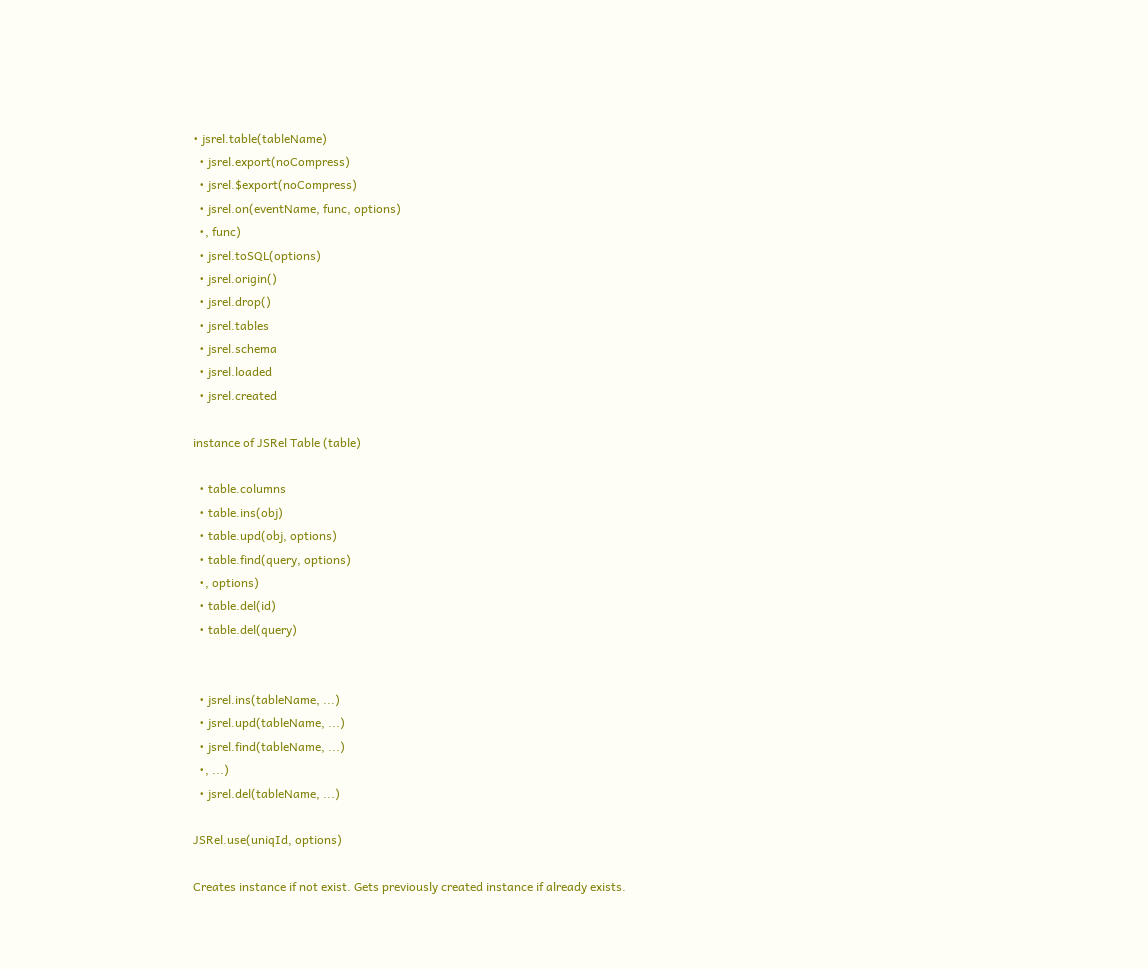• jsrel.table(tableName)
  • jsrel.export(noCompress)
  • jsrel.$export(noCompress)
  • jsrel.on(eventName, func, options)
  •, func)
  • jsrel.toSQL(options)
  • jsrel.origin()
  • jsrel.drop()
  • jsrel.tables
  • jsrel.schema
  • jsrel.loaded
  • jsrel.created

instance of JSRel Table (table)

  • table.columns
  • table.ins(obj)
  • table.upd(obj, options)
  • table.find(query, options)
  •, options)
  • table.del(id)
  • table.del(query)


  • jsrel.ins(tableName, ...)
  • jsrel.upd(tableName, ...)
  • jsrel.find(tableName, ...)
  •, ...)
  • jsrel.del(tableName, ...)

JSRel.use(uniqId, options)

Creates instance if not exist. Gets previously created instance if already exists.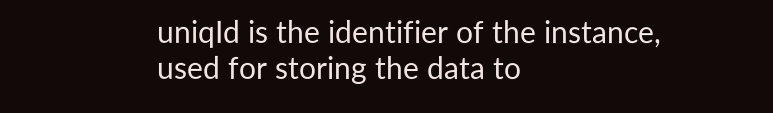uniqId is the identifier of the instance, used for storing the data to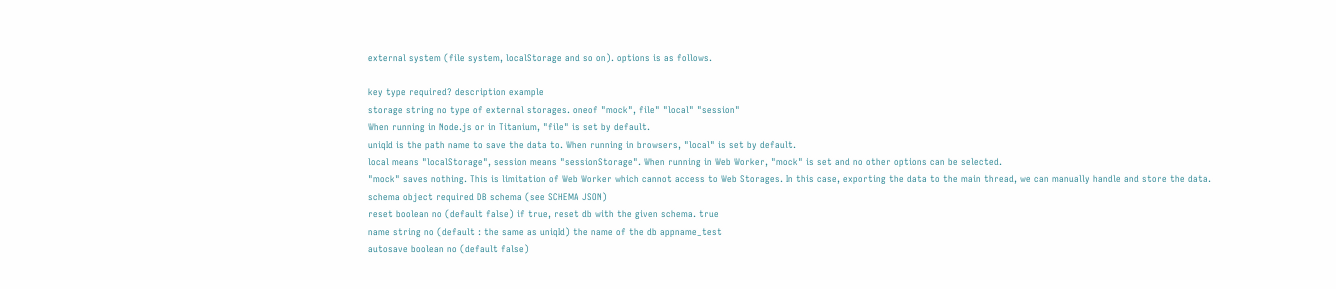external system (file system, localStorage and so on). options is as follows.

key type required? description example
storage string no type of external storages. oneof "mock", file" "local" "session"
When running in Node.js or in Titanium, "file" is set by default.
uniqId is the path name to save the data to. When running in browsers, "local" is set by default.
local means "localStorage", session means "sessionStorage". When running in Web Worker, "mock" is set and no other options can be selected.
"mock" saves nothing. This is limitation of Web Worker which cannot access to Web Storages. In this case, exporting the data to the main thread, we can manually handle and store the data.
schema object required DB schema (see SCHEMA JSON)
reset boolean no (default false) if true, reset db with the given schema. true
name string no (default : the same as uniqId) the name of the db appname_test
autosave boolean no (default false)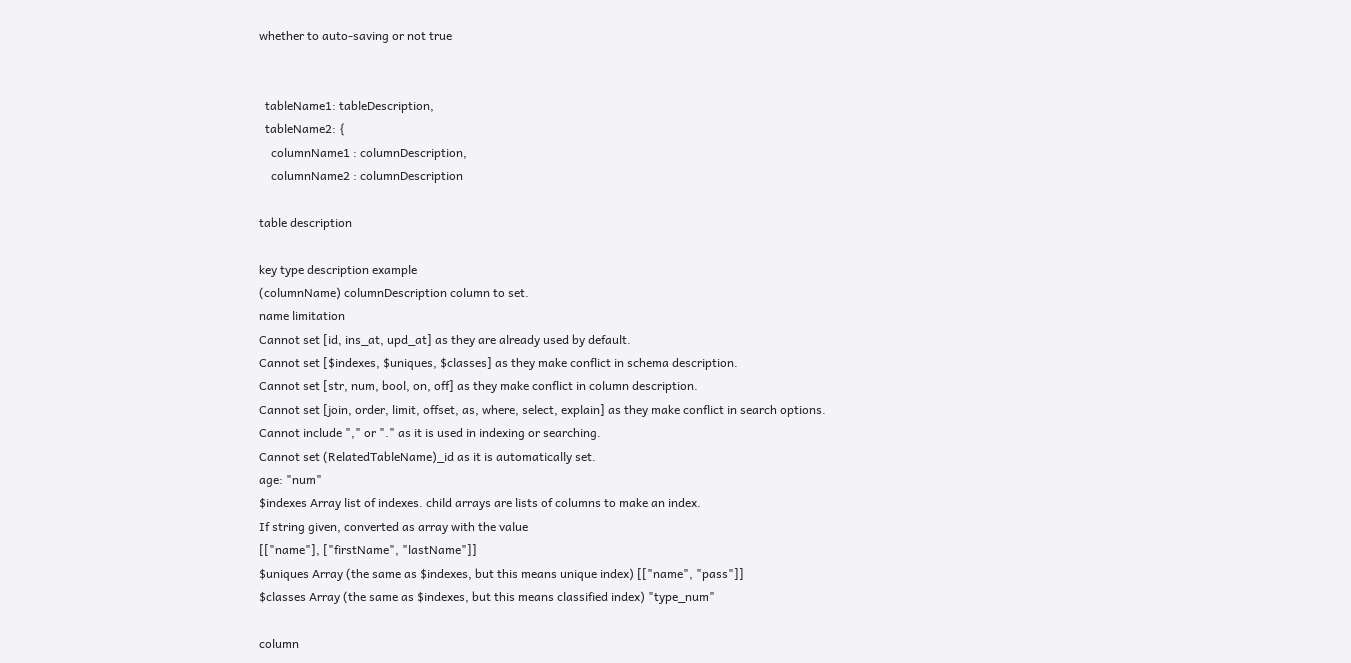whether to auto-saving or not true


  tableName1: tableDescription,
  tableName2: {
    columnName1 : columnDescription,
    columnName2 : columnDescription

table description

key type description example
(columnName) columnDescription column to set.
name limitation
Cannot set [id, ins_at, upd_at] as they are already used by default.
Cannot set [$indexes, $uniques, $classes] as they make conflict in schema description.
Cannot set [str, num, bool, on, off] as they make conflict in column description.
Cannot set [join, order, limit, offset, as, where, select, explain] as they make conflict in search options.
Cannot include "," or "." as it is used in indexing or searching.
Cannot set (RelatedTableName)_id as it is automatically set.
age: "num"
$indexes Array list of indexes. child arrays are lists of columns to make an index.
If string given, converted as array with the value
[["name"], ["firstName", "lastName"]]
$uniques Array (the same as $indexes, but this means unique index) [["name", "pass"]]
$classes Array (the same as $indexes, but this means classified index) "type_num"

column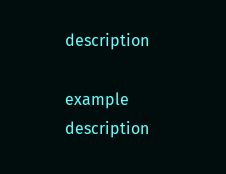description

example description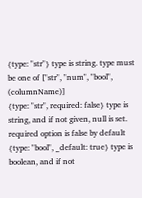{type: "str"} type is string. type must be one of ["str", "num", "bool", (columnName)]
{type: "str", required: false} type is string, and if not given, null is set. required option is false by default
{type: "bool", _default: true} type is boolean, and if not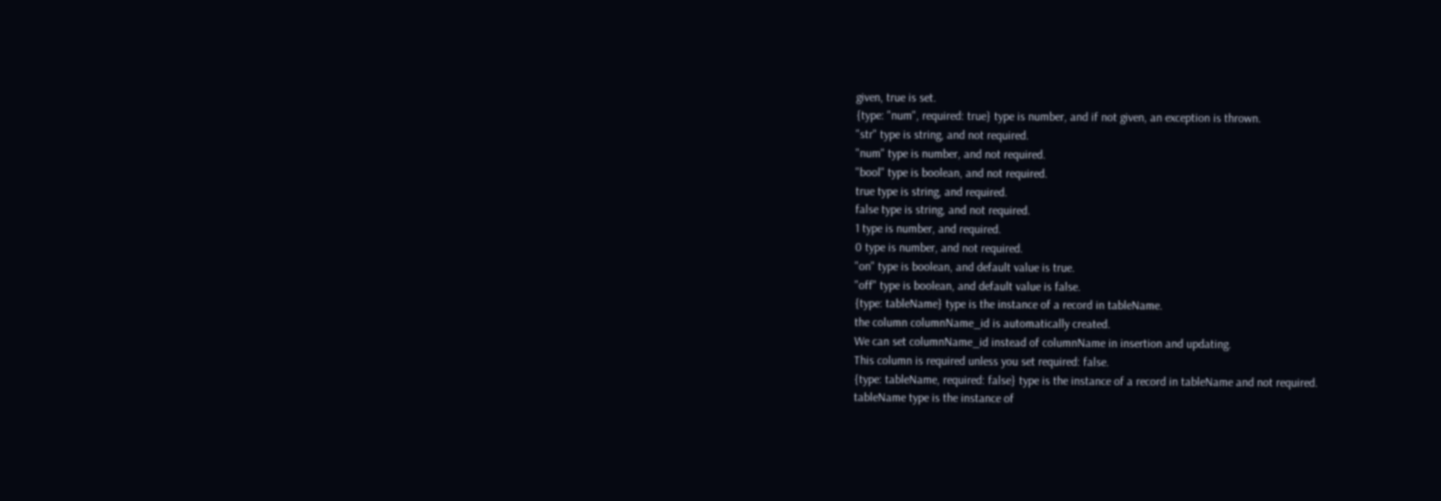given, true is set.
{type: "num", required: true} type is number, and if not given, an exception is thrown.
"str" type is string, and not required.
"num" type is number, and not required.
"bool" type is boolean, and not required.
true type is string, and required.
false type is string, and not required.
1 type is number, and required.
0 type is number, and not required.
"on" type is boolean, and default value is true.
"off" type is boolean, and default value is false.
{type: tableName} type is the instance of a record in tableName.
the column columnName_id is automatically created.
We can set columnName_id instead of columnName in insertion and updating.
This column is required unless you set required: false.
{type: tableName, required: false} type is the instance of a record in tableName and not required.
tableName type is the instance of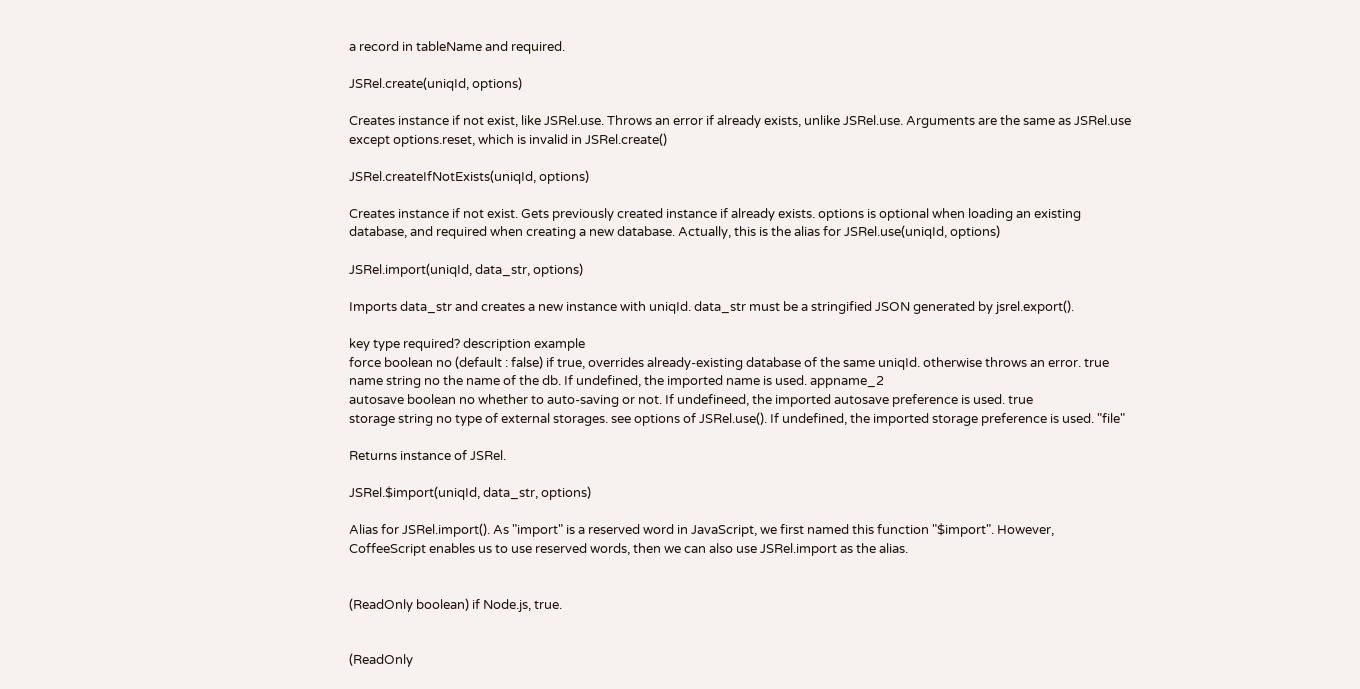a record in tableName and required.

JSRel.create(uniqId, options)

Creates instance if not exist, like JSRel.use. Throws an error if already exists, unlike JSRel.use. Arguments are the same as JSRel.use except options.reset, which is invalid in JSRel.create()

JSRel.createIfNotExists(uniqId, options)

Creates instance if not exist. Gets previously created instance if already exists. options is optional when loading an existing database, and required when creating a new database. Actually, this is the alias for JSRel.use(uniqId, options)

JSRel.import(uniqId, data_str, options)

Imports data_str and creates a new instance with uniqId. data_str must be a stringified JSON generated by jsrel.export().

key type required? description example
force boolean no (default : false) if true, overrides already-existing database of the same uniqId. otherwise throws an error. true
name string no the name of the db. If undefined, the imported name is used. appname_2
autosave boolean no whether to auto-saving or not. If undefineed, the imported autosave preference is used. true
storage string no type of external storages. see options of JSRel.use(). If undefined, the imported storage preference is used. "file"

Returns instance of JSRel.

JSRel.$import(uniqId, data_str, options)

Alias for JSRel.import(). As "import" is a reserved word in JavaScript, we first named this function "$import". However, CoffeeScript enables us to use reserved words, then we can also use JSRel.import as the alias.


(ReadOnly boolean) if Node.js, true.


(ReadOnly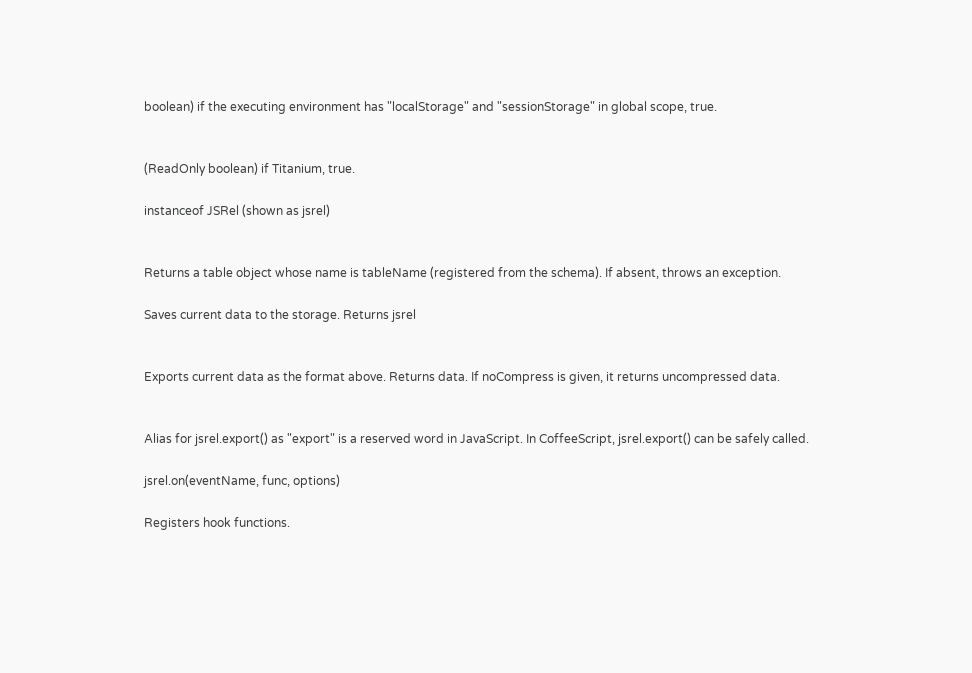boolean) if the executing environment has "localStorage" and "sessionStorage" in global scope, true.


(ReadOnly boolean) if Titanium, true.

instanceof JSRel (shown as jsrel)


Returns a table object whose name is tableName (registered from the schema). If absent, throws an exception.

Saves current data to the storage. Returns jsrel


Exports current data as the format above. Returns data. If noCompress is given, it returns uncompressed data.


Alias for jsrel.export() as "export" is a reserved word in JavaScript. In CoffeeScript, jsrel.export() can be safely called.

jsrel.on(eventName, func, options)

Registers hook functions.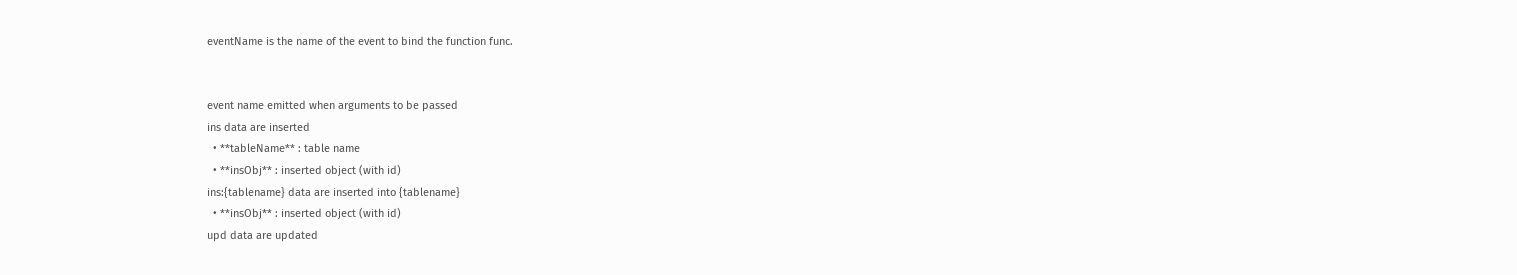eventName is the name of the event to bind the function func.


event name emitted when arguments to be passed
ins data are inserted
  • **tableName** : table name
  • **insObj** : inserted object (with id)
ins:{tablename} data are inserted into {tablename}
  • **insObj** : inserted object (with id)
upd data are updated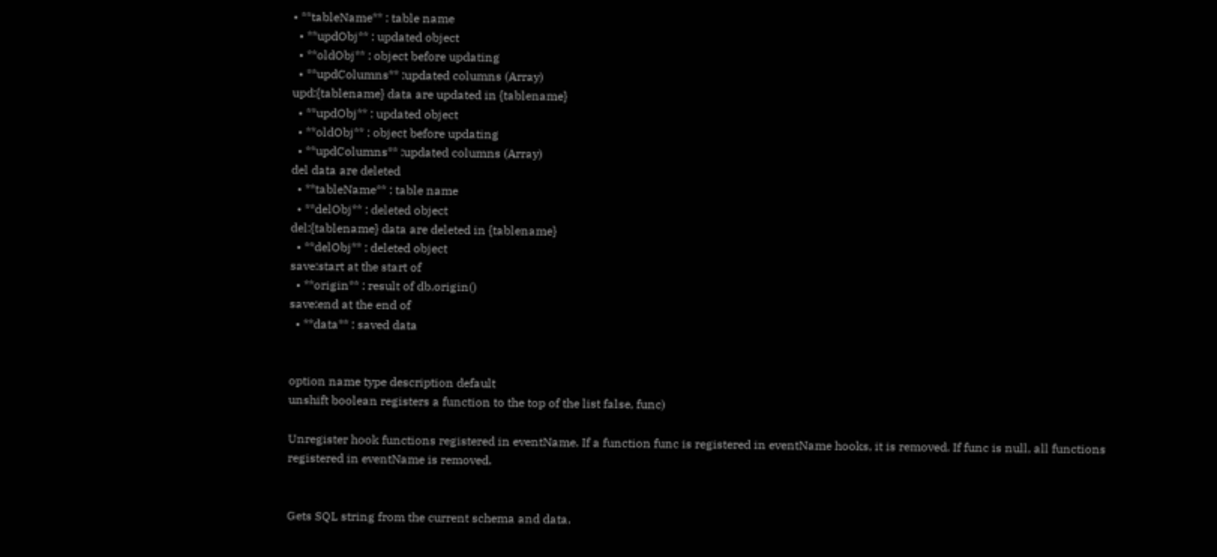• **tableName** : table name
  • **updObj** : updated object
  • **oldObj** : object before updating
  • **updColumns** :updated columns (Array)
upd:{tablename} data are updated in {tablename}
  • **updObj** : updated object
  • **oldObj** : object before updating
  • **updColumns** :updated columns (Array)
del data are deleted
  • **tableName** : table name
  • **delObj** : deleted object
del:{tablename} data are deleted in {tablename}
  • **delObj** : deleted object
save:start at the start of
  • **origin** : result of db.origin()
save:end at the end of
  • **data** : saved data


option name type description default
unshift boolean registers a function to the top of the list false, func)

Unregister hook functions registered in eventName. If a function func is registered in eventName hooks, it is removed. If func is null, all functions registered in eventName is removed.


Gets SQL string from the current schema and data.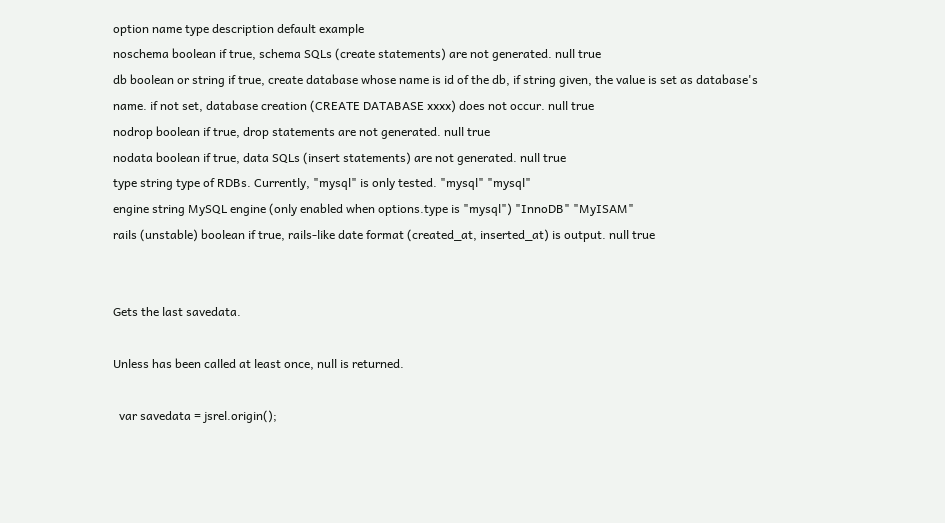option name type description default example
noschema boolean if true, schema SQLs (create statements) are not generated. null true
db boolean or string if true, create database whose name is id of the db, if string given, the value is set as database's name. if not set, database creation (CREATE DATABASE xxxx) does not occur. null true
nodrop boolean if true, drop statements are not generated. null true
nodata boolean if true, data SQLs (insert statements) are not generated. null true
type string type of RDBs. Currently, "mysql" is only tested. "mysql" "mysql"
engine string MySQL engine (only enabled when options.type is "mysql") "InnoDB" "MyISAM"
rails (unstable) boolean if true, rails-like date format (created_at, inserted_at) is output. null true


Gets the last savedata.

Unless has been called at least once, null is returned.

  var savedata = jsrel.origin();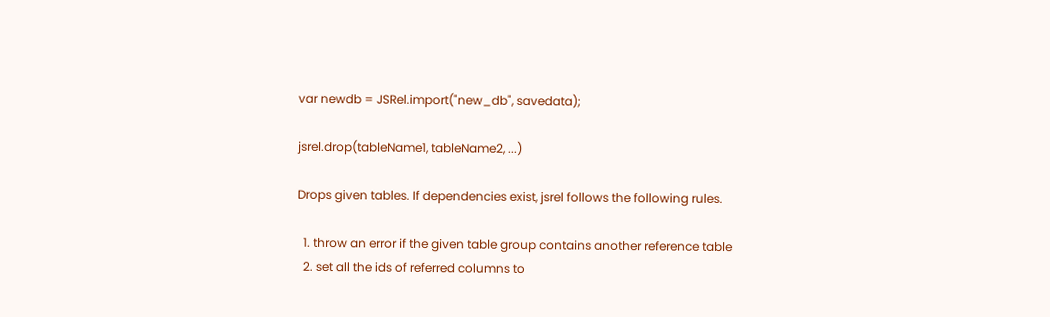var newdb = JSRel.import("new_db", savedata);

jsrel.drop(tableName1, tableName2, ...)

Drops given tables. If dependencies exist, jsrel follows the following rules.

  1. throw an error if the given table group contains another reference table
  2. set all the ids of referred columns to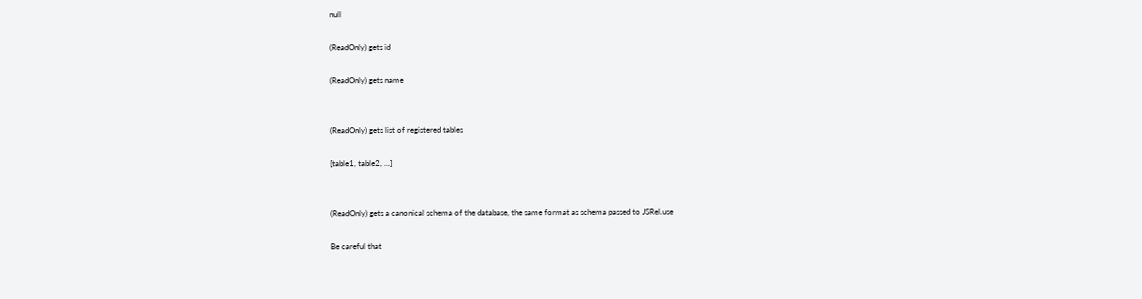null

(ReadOnly) gets id

(ReadOnly) gets name


(ReadOnly) gets list of registered tables

[table1, table2, ...]


(ReadOnly) gets a canonical schema of the database, the same format as schema passed to JSRel.use

Be careful that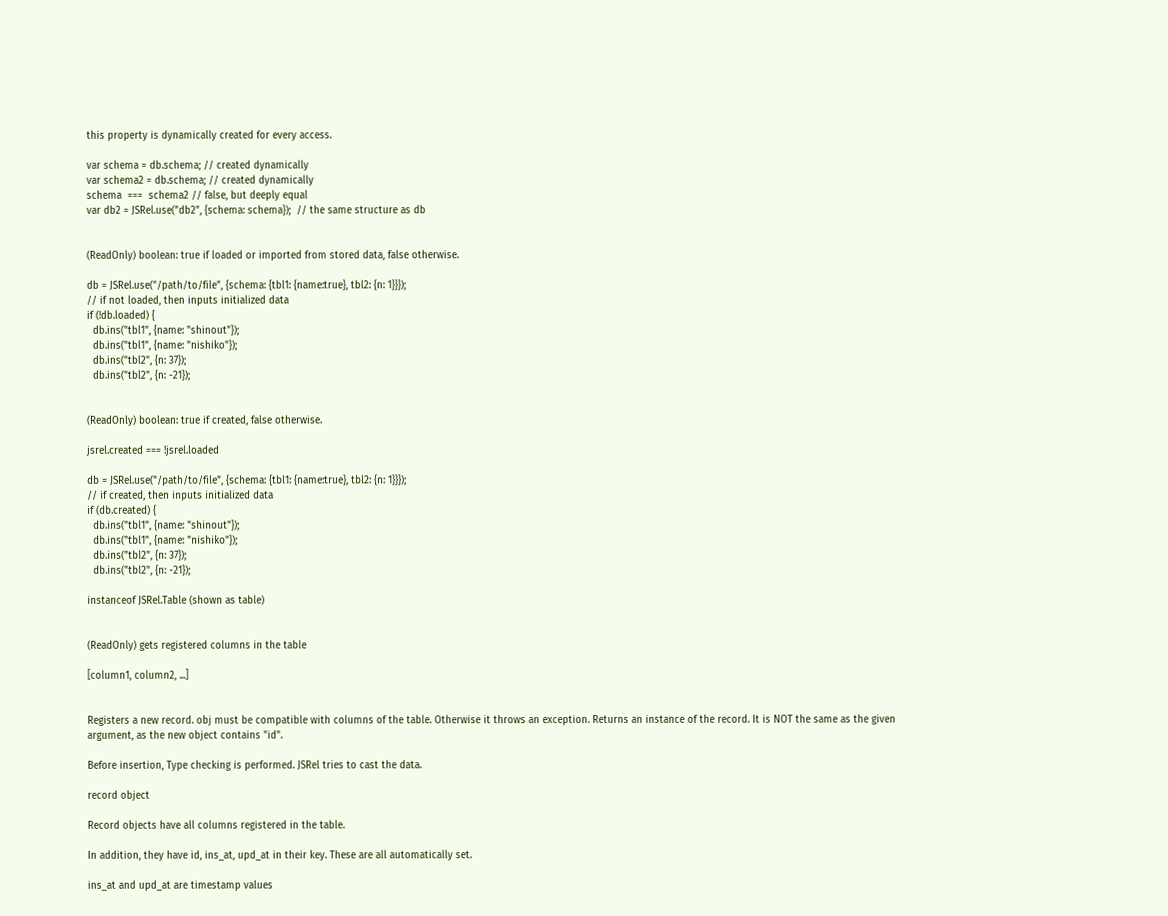this property is dynamically created for every access.

var schema = db.schema; // created dynamically
var schema2 = db.schema; // created dynamically
schema  ===  schema2 // false, but deeply equal
var db2 = JSRel.use("db2", {schema: schema});  // the same structure as db


(ReadOnly) boolean: true if loaded or imported from stored data, false otherwise.

db = JSRel.use("/path/to/file", {schema: {tbl1: {name:true}, tbl2: {n: 1}}});
// if not loaded, then inputs initialized data
if (!db.loaded) {
  db.ins("tbl1", {name: "shinout"});
  db.ins("tbl1", {name: "nishiko"});
  db.ins("tbl2", {n: 37});
  db.ins("tbl2", {n: -21});


(ReadOnly) boolean: true if created, false otherwise.

jsrel.created === !jsrel.loaded

db = JSRel.use("/path/to/file", {schema: {tbl1: {name:true}, tbl2: {n: 1}}});
// if created, then inputs initialized data
if (db.created) {
  db.ins("tbl1", {name: "shinout"});
  db.ins("tbl1", {name: "nishiko"});
  db.ins("tbl2", {n: 37});
  db.ins("tbl2", {n: -21});

instanceof JSRel.Table (shown as table)


(ReadOnly) gets registered columns in the table

[column1, column2, ...]


Registers a new record. obj must be compatible with columns of the table. Otherwise it throws an exception. Returns an instance of the record. It is NOT the same as the given argument, as the new object contains "id".

Before insertion, Type checking is performed. JSRel tries to cast the data.

record object

Record objects have all columns registered in the table.

In addition, they have id, ins_at, upd_at in their key. These are all automatically set.

ins_at and upd_at are timestamp values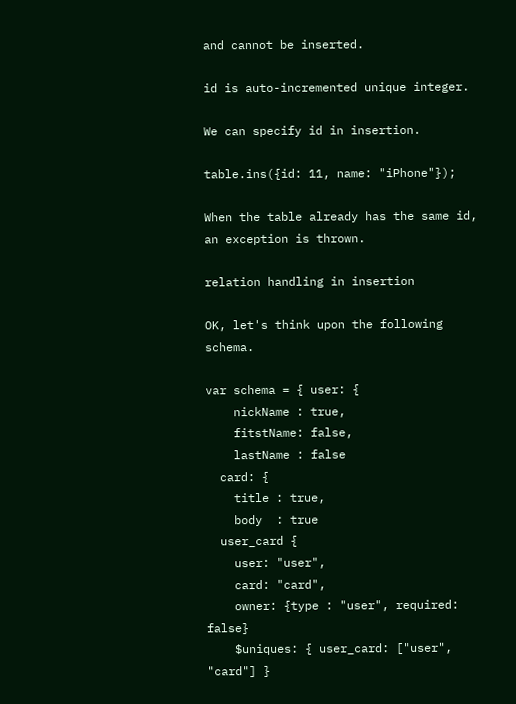and cannot be inserted.

id is auto-incremented unique integer.

We can specify id in insertion.

table.ins({id: 11, name: "iPhone"});

When the table already has the same id, an exception is thrown.

relation handling in insertion

OK, let's think upon the following schema.

var schema = { user: {
    nickName : true,
    fitstName: false,
    lastName : false
  card: {
    title : true,
    body  : true
  user_card {
    user: "user",
    card: "card",
    owner: {type : "user", required: false}
    $uniques: { user_card: ["user", "card"] }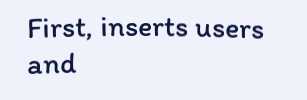First, inserts users and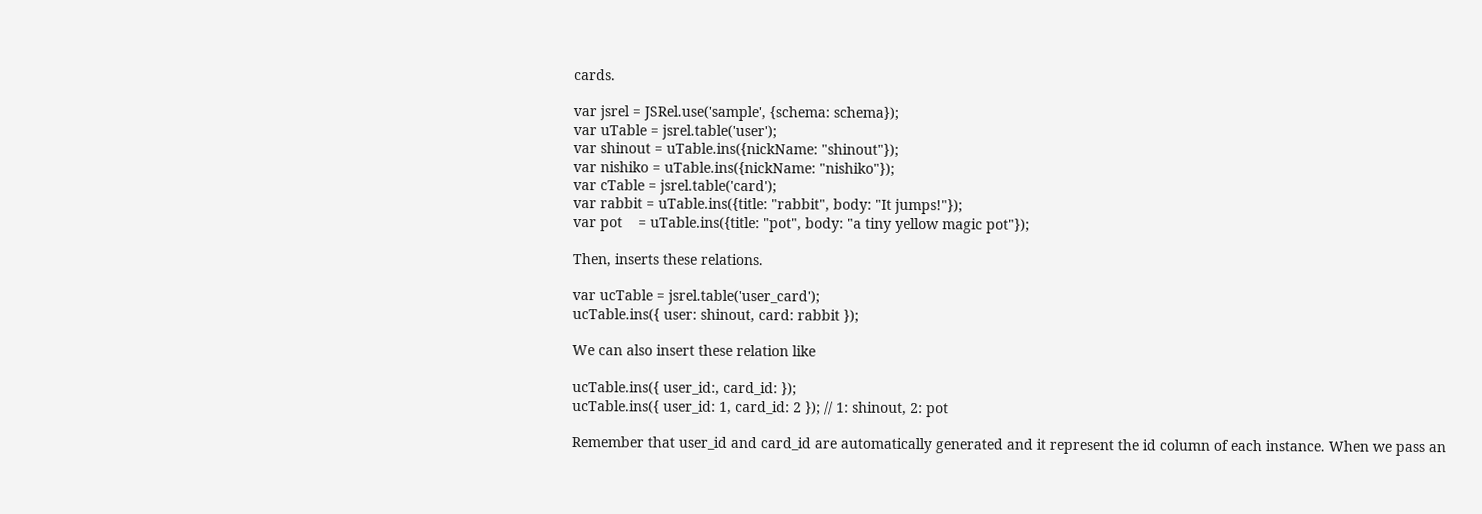cards.

var jsrel = JSRel.use('sample', {schema: schema});
var uTable = jsrel.table('user');
var shinout = uTable.ins({nickName: "shinout"});
var nishiko = uTable.ins({nickName: "nishiko"});
var cTable = jsrel.table('card');
var rabbit = uTable.ins({title: "rabbit", body: "It jumps!"});
var pot    = uTable.ins({title: "pot", body: "a tiny yellow magic pot"});

Then, inserts these relations.

var ucTable = jsrel.table('user_card');
ucTable.ins({ user: shinout, card: rabbit });

We can also insert these relation like

ucTable.ins({ user_id:, card_id: });
ucTable.ins({ user_id: 1, card_id: 2 }); // 1: shinout, 2: pot

Remember that user_id and card_id are automatically generated and it represent the id column of each instance. When we pass an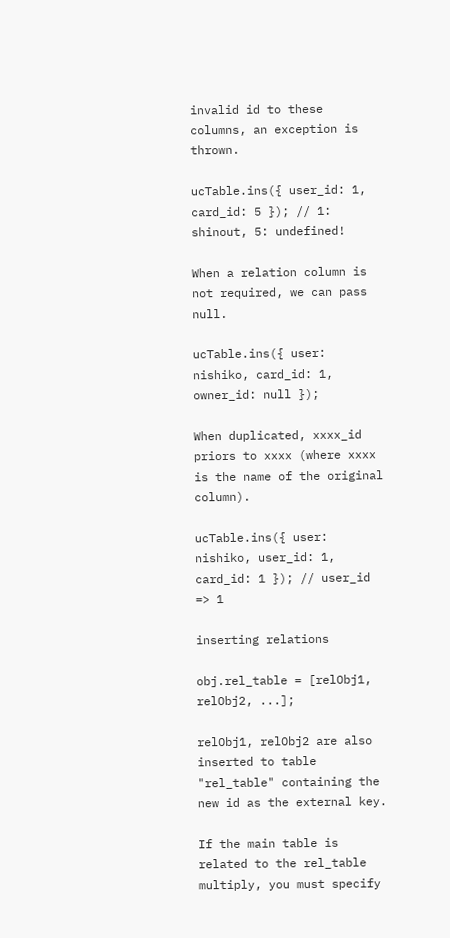invalid id to these columns, an exception is thrown.

ucTable.ins({ user_id: 1, card_id: 5 }); // 1: shinout, 5: undefined!

When a relation column is not required, we can pass null.

ucTable.ins({ user: nishiko, card_id: 1, owner_id: null });

When duplicated, xxxx_id priors to xxxx (where xxxx is the name of the original column).

ucTable.ins({ user: nishiko, user_id: 1, card_id: 1 }); // user_id => 1

inserting relations

obj.rel_table = [relObj1, relObj2, ...];

relObj1, relObj2 are also inserted to table "rel_table" containing the new id as the external key.

If the main table is related to the rel_table multiply, you must specify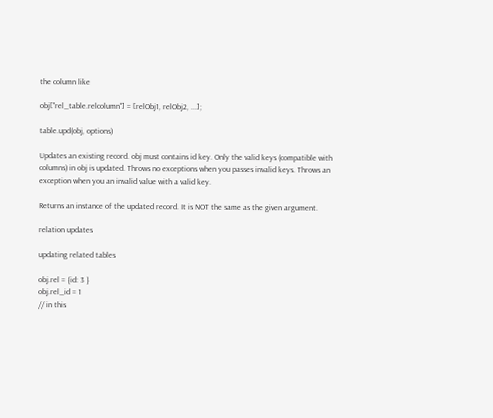the column like

obj["rel_table.relcolumn"] = [relObj1, relObj2, ...];

table.upd(obj, options)

Updates an existing record. obj must contains id key. Only the valid keys (compatible with columns) in obj is updated. Throws no exceptions when you passes invalid keys. Throws an exception when you an invalid value with a valid key.

Returns an instance of the updated record. It is NOT the same as the given argument.

relation updates

updating related tables

obj.rel = {id: 3 }
obj.rel_id = 1
// in this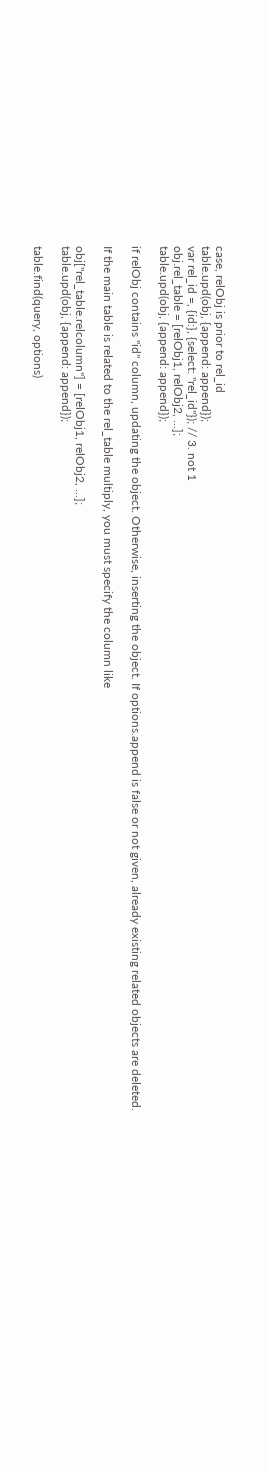case, relObj is prior to rel_id
table.upd(obj, {append: append});
var rel_id =, {id:}, {select: "rel_id"}); // 3. not 1
obj.rel_table = [relObj1, relObj2, ...];
table.upd(obj, {append: append});

if relObj contains "id" column, updating the object. Otherwise, inserting the object. If options.append is false or not given, already existing related objects are deleted.

If the main table is related to the rel_table multiply, you must specify the column like

obj["rel_table.relcolumn"] = [relObj1, relObj2, ...];
table.upd(obj, {append: append});

table.find(query, options)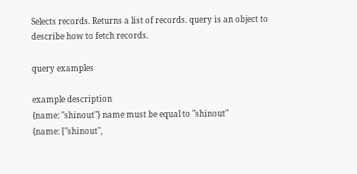Selects records. Returns a list of records. query is an object to describe how to fetch records.

query examples

example description
{name: "shinout"} name must be equal to "shinout"
{name: ["shinout",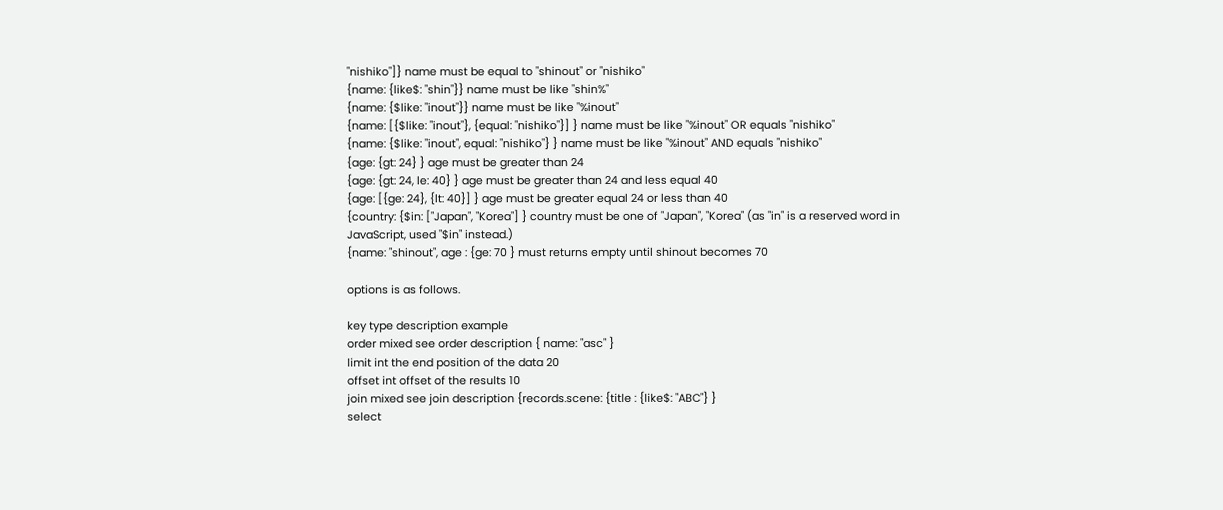"nishiko"]} name must be equal to "shinout" or "nishiko"
{name: {like$: "shin"}} name must be like "shin%"
{name: {$like: "inout"}} name must be like "%inout"
{name: [{$like: "inout"}, {equal: "nishiko"}] } name must be like "%inout" OR equals "nishiko"
{name: {$like: "inout", equal: "nishiko"} } name must be like "%inout" AND equals "nishiko"
{age: {gt: 24} } age must be greater than 24
{age: {gt: 24, le: 40} } age must be greater than 24 and less equal 40
{age: [{ge: 24}, {lt: 40}] } age must be greater equal 24 or less than 40
{country: {$in: ["Japan", "Korea"] } country must be one of "Japan", "Korea" (as "in" is a reserved word in JavaScript, used "$in" instead.)
{name: "shinout", age : {ge: 70 } must returns empty until shinout becomes 70

options is as follows.

key type description example
order mixed see order description { name: "asc" }
limit int the end position of the data 20
offset int offset of the results 10
join mixed see join description {records.scene: {title : {like$: "ABC"} }
select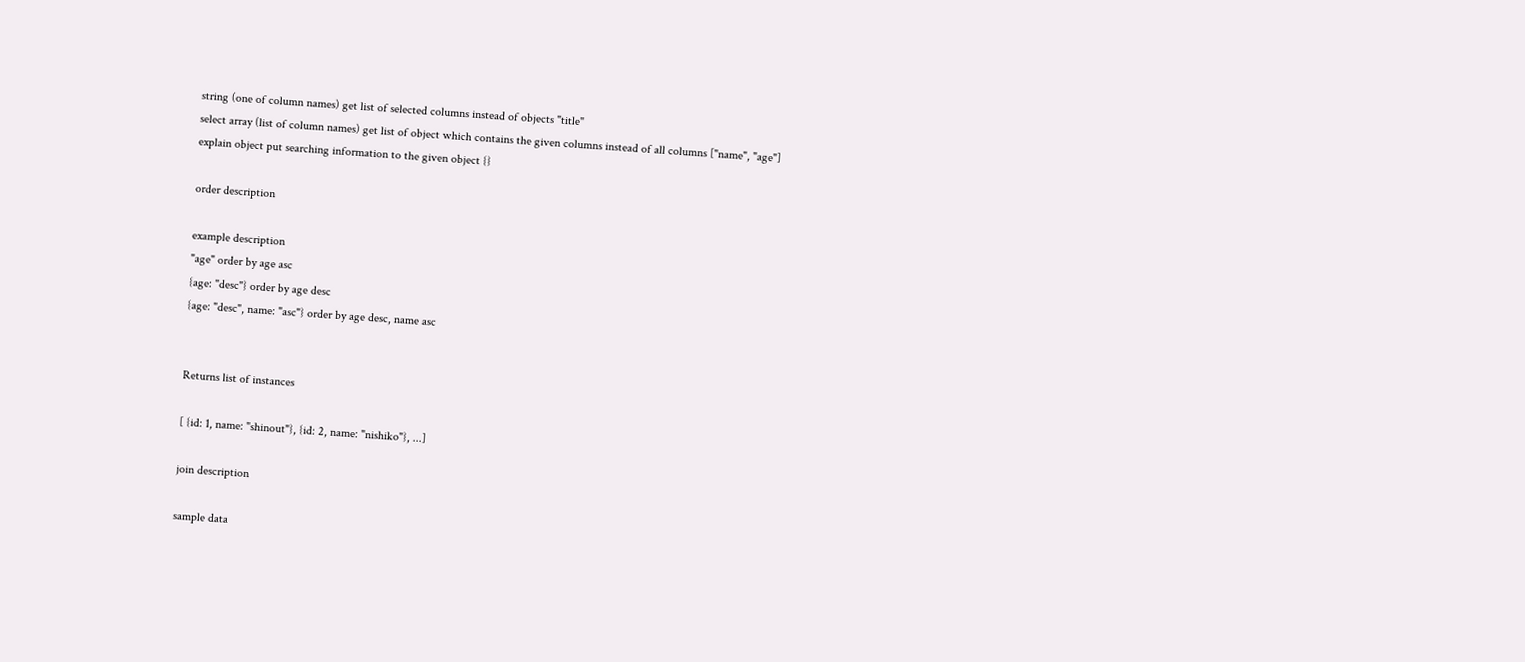string (one of column names) get list of selected columns instead of objects "title"
select array (list of column names) get list of object which contains the given columns instead of all columns ["name", "age"]
explain object put searching information to the given object {}

order description

example description
"age" order by age asc
{age: "desc"} order by age desc
{age: "desc", name: "asc"} order by age desc, name asc


Returns list of instances

[ {id: 1, name: "shinout"}, {id: 2, name: "nishiko"}, ...]

join description

sample data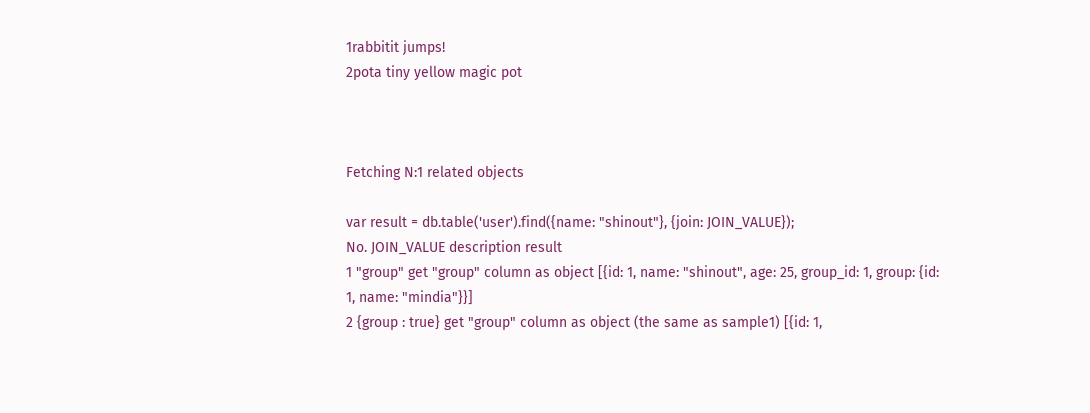1rabbitit jumps!
2pota tiny yellow magic pot



Fetching N:1 related objects

var result = db.table('user').find({name: "shinout"}, {join: JOIN_VALUE});
No. JOIN_VALUE description result
1 "group" get "group" column as object [{id: 1, name: "shinout", age: 25, group_id: 1, group: {id: 1, name: "mindia"}}]
2 {group : true} get "group" column as object (the same as sample1) [{id: 1,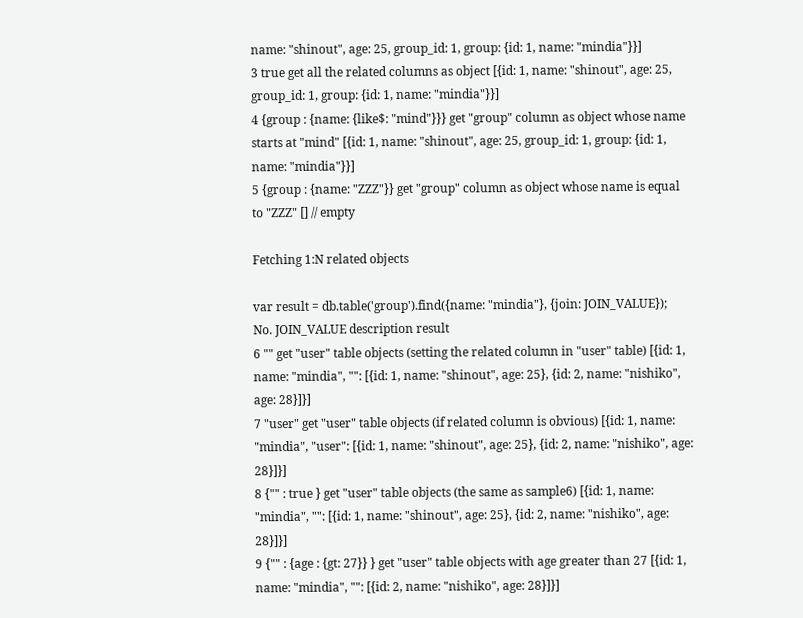name: "shinout", age: 25, group_id: 1, group: {id: 1, name: "mindia"}}]
3 true get all the related columns as object [{id: 1, name: "shinout", age: 25, group_id: 1, group: {id: 1, name: "mindia"}}]
4 {group : {name: {like$: "mind"}}} get "group" column as object whose name starts at "mind" [{id: 1, name: "shinout", age: 25, group_id: 1, group: {id: 1, name: "mindia"}}]
5 {group : {name: "ZZZ"}} get "group" column as object whose name is equal to "ZZZ" [] // empty

Fetching 1:N related objects

var result = db.table('group').find({name: "mindia"}, {join: JOIN_VALUE});
No. JOIN_VALUE description result
6 "" get "user" table objects (setting the related column in "user" table) [{id: 1, name: "mindia", "": [{id: 1, name: "shinout", age: 25}, {id: 2, name: "nishiko", age: 28}]}]
7 "user" get "user" table objects (if related column is obvious) [{id: 1, name: "mindia", "user": [{id: 1, name: "shinout", age: 25}, {id: 2, name: "nishiko", age: 28}]}]
8 {"" : true } get "user" table objects (the same as sample6) [{id: 1, name: "mindia", "": [{id: 1, name: "shinout", age: 25}, {id: 2, name: "nishiko", age: 28}]}]
9 {"" : {age : {gt: 27}} } get "user" table objects with age greater than 27 [{id: 1, name: "mindia", "": [{id: 2, name: "nishiko", age: 28}]}]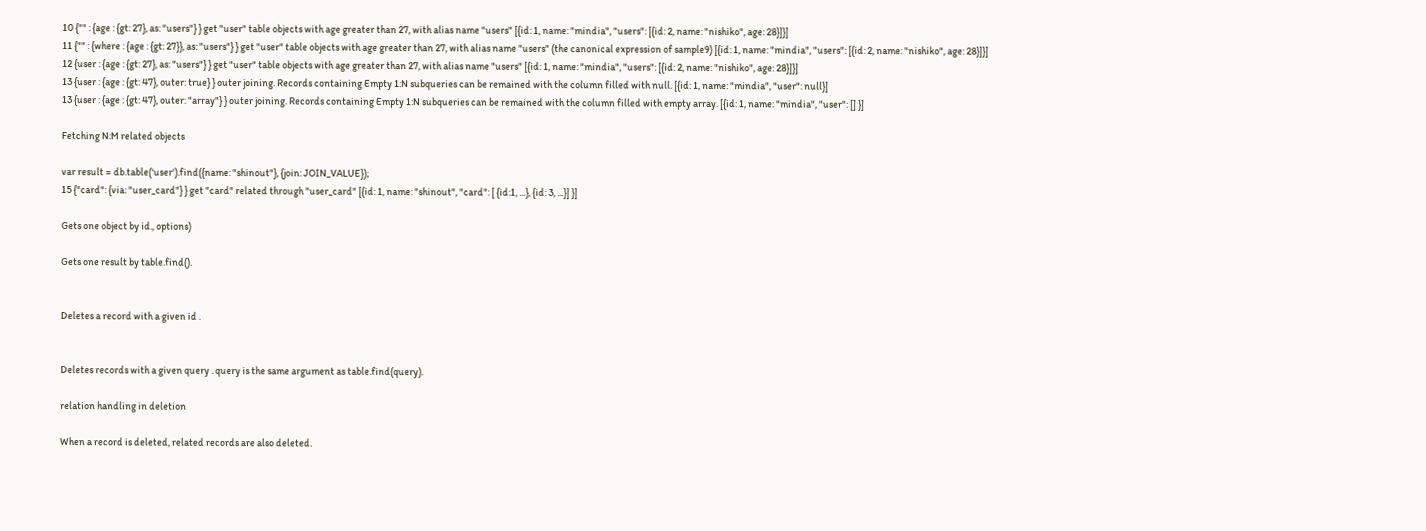10 {"" : {age : {gt: 27}, as: "users"} } get "user" table objects with age greater than 27, with alias name "users" [{id: 1, name: "mindia", "users": [{id: 2, name: "nishiko", age: 28}]}]
11 {"" : {where : {age : {gt: 27}}, as: "users"} } get "user" table objects with age greater than 27, with alias name "users" (the canonical expression of sample9) [{id: 1, name: "mindia", "users": [{id: 2, name: "nishiko", age: 28}]}]
12 {user : {age : {gt: 27}, as: "users"} } get "user" table objects with age greater than 27, with alias name "users" [{id: 1, name: "mindia", "users": [{id: 2, name: "nishiko", age: 28}]}]
13 {user : {age : {gt: 47}, outer: true} } outer joining. Records containing Empty 1:N subqueries can be remained with the column filled with null. [{id: 1, name: "mindia", "user": null}]
13 {user : {age : {gt: 47}, outer: "array"} } outer joining. Records containing Empty 1:N subqueries can be remained with the column filled with empty array. [{id: 1, name: "mindia", "user": [] }]

Fetching N:M related objects

var result = db.table('user').find({name: "shinout"}, {join: JOIN_VALUE});
15 {"card": {via: "user_card"} } get "card" related through "user_card" [{id: 1, name: "shinout", "card": [ {id:1, ...}, {id: 3, ...}] }]

Gets one object by id., options)

Gets one result by table.find().


Deletes a record with a given id .


Deletes records with a given query . query is the same argument as table.find(query).

relation handling in deletion

When a record is deleted, related records are also deleted.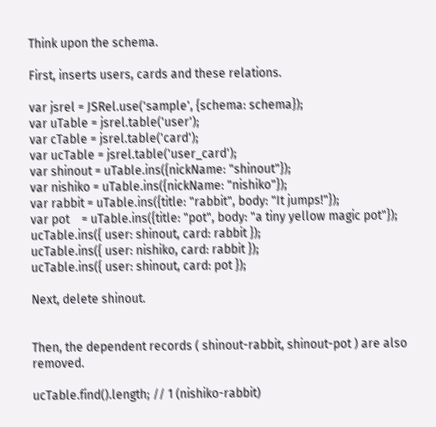Think upon the schema.

First, inserts users, cards and these relations.

var jsrel = JSRel.use('sample', {schema: schema});
var uTable = jsrel.table('user');
var cTable = jsrel.table('card');
var ucTable = jsrel.table('user_card');
var shinout = uTable.ins({nickName: "shinout"});
var nishiko = uTable.ins({nickName: "nishiko"});
var rabbit = uTable.ins({title: "rabbit", body: "It jumps!"});
var pot    = uTable.ins({title: "pot", body: "a tiny yellow magic pot"});
ucTable.ins({ user: shinout, card: rabbit });
ucTable.ins({ user: nishiko, card: rabbit });
ucTable.ins({ user: shinout, card: pot });

Next, delete shinout.


Then, the dependent records ( shinout-rabbit, shinout-pot ) are also removed.

ucTable.find().length; // 1 (nishiko-rabbit)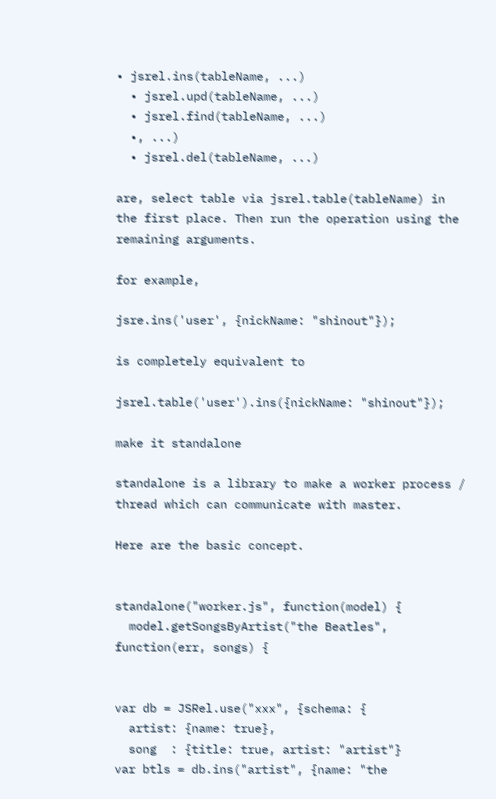• jsrel.ins(tableName, ...)
  • jsrel.upd(tableName, ...)
  • jsrel.find(tableName, ...)
  •, ...)
  • jsrel.del(tableName, ...)

are, select table via jsrel.table(tableName) in the first place. Then run the operation using the remaining arguments.

for example,

jsre.ins('user', {nickName: "shinout"});

is completely equivalent to

jsrel.table('user').ins({nickName: "shinout"});

make it standalone

standalone is a library to make a worker process / thread which can communicate with master.

Here are the basic concept.


standalone("worker.js", function(model) {
  model.getSongsByArtist("the Beatles", function(err, songs) {


var db = JSRel.use("xxx", {schema: {
  artist: {name: true},
  song  : {title: true, artist: "artist"}
var btls = db.ins("artist", {name: "the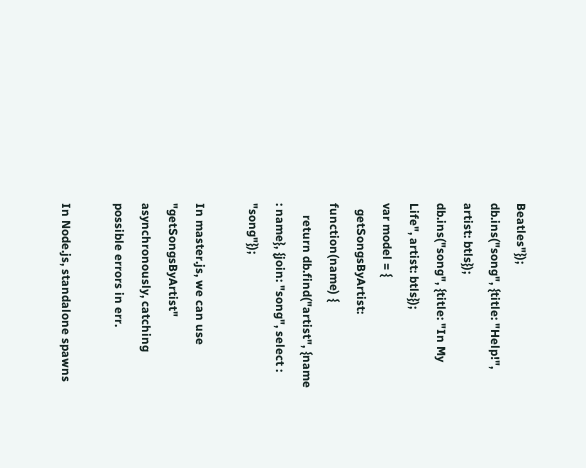Beatles"});
db.ins("song", {title: "Help!", artist: btls});
db.ins("song", {title: "In My Life", artist: btls});
var model = {
  getSongsByArtist: function(name) {
    return db.find("artist", {name : name}, {join: "song", select : "song"});

In master.js, we can use "getSongsByArtist" asynchronously, catching possible errors in err.

In Node.js, standalone spawns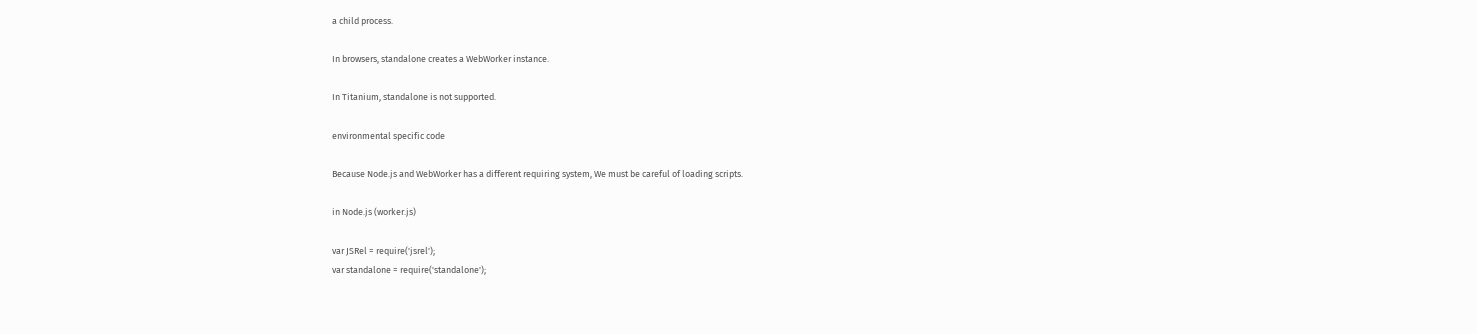a child process.

In browsers, standalone creates a WebWorker instance.

In Titanium, standalone is not supported.

environmental specific code

Because Node.js and WebWorker has a different requiring system, We must be careful of loading scripts.

in Node.js (worker.js)

var JSRel = require('jsrel');
var standalone = require('standalone');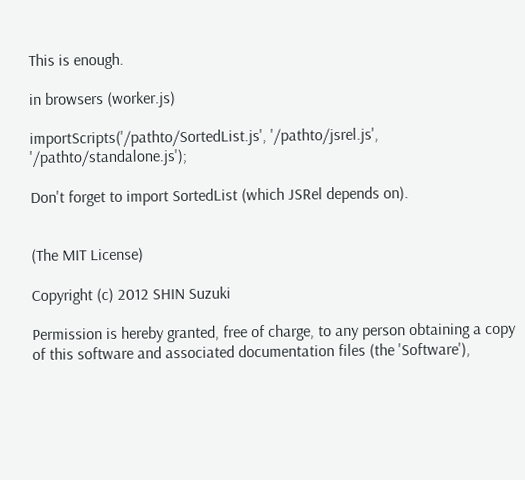This is enough.

in browsers (worker.js)

importScripts('/pathto/SortedList.js', '/pathto/jsrel.js', '/pathto/standalone.js');

Don't forget to import SortedList (which JSRel depends on).


(The MIT License)

Copyright (c) 2012 SHIN Suzuki

Permission is hereby granted, free of charge, to any person obtaining a copy of this software and associated documentation files (the 'Software'),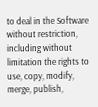to deal in the Software without restriction, including without limitation the rights to use, copy, modify, merge, publish,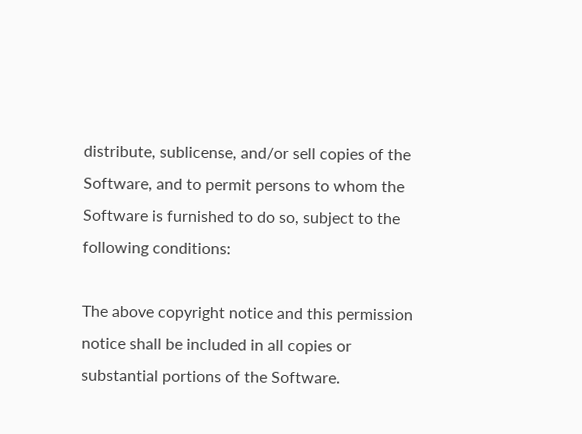distribute, sublicense, and/or sell copies of the Software, and to permit persons to whom the Software is furnished to do so, subject to the following conditions:

The above copyright notice and this permission notice shall be included in all copies or substantial portions of the Software.